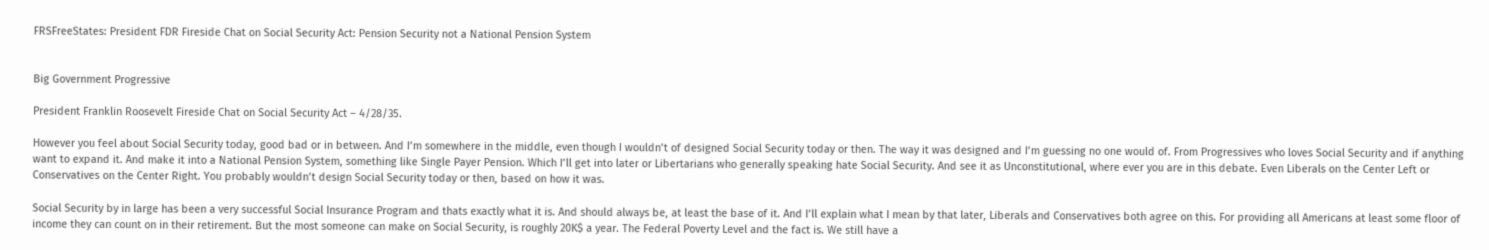FRSFreeStates: President FDR Fireside Chat on Social Security Act: Pension Security not a National Pension System


Big Government Progressive

President Franklin Roosevelt Fireside Chat on Social Security Act – 4/28/35.

However you feel about Social Security today, good bad or in between. And I’m somewhere in the middle, even though I wouldn’t of designed Social Security today or then. The way it was designed and I’m guessing no one would of. From Progressives who loves Social Security and if anything want to expand it. And make it into a National Pension System, something like Single Payer Pension. Which I’ll get into later or Libertarians who generally speaking hate Social Security. And see it as Unconstitutional, where ever you are in this debate. Even Liberals on the Center Left or Conservatives on the Center Right. You probably wouldn’t design Social Security today or then, based on how it was.

Social Security by in large has been a very successful Social Insurance Program and thats exactly what it is. And should always be, at least the base of it. And I’ll explain what I mean by that later, Liberals and Conservatives both agree on this. For providing all Americans at least some floor of income they can count on in their retirement. But the most someone can make on Social Security, is roughly 20K$ a year. The Federal Poverty Level and the fact is. We still have a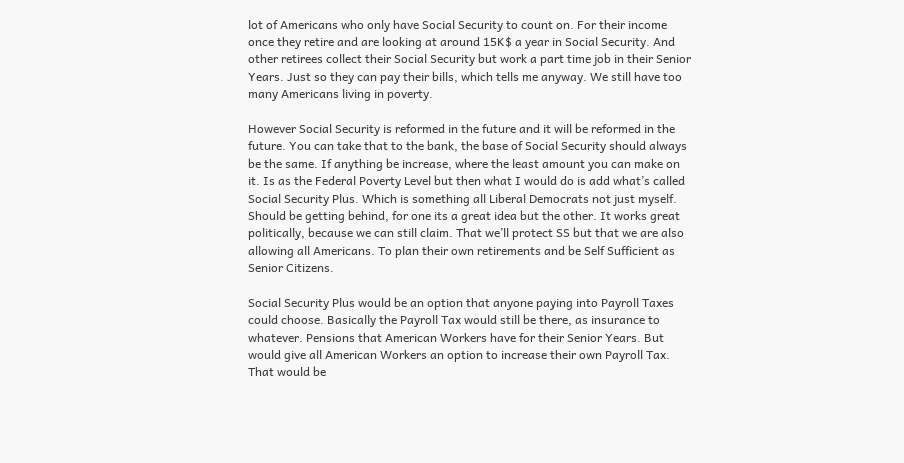lot of Americans who only have Social Security to count on. For their income once they retire and are looking at around 15K$ a year in Social Security. And other retirees collect their Social Security but work a part time job in their Senior Years. Just so they can pay their bills, which tells me anyway. We still have too many Americans living in poverty.

However Social Security is reformed in the future and it will be reformed in the future. You can take that to the bank, the base of Social Security should always be the same. If anything be increase, where the least amount you can make on it. Is as the Federal Poverty Level but then what I would do is add what’s called Social Security Plus. Which is something all Liberal Democrats not just myself. Should be getting behind, for one its a great idea but the other. It works great politically, because we can still claim. That we’ll protect SS but that we are also allowing all Americans. To plan their own retirements and be Self Sufficient as Senior Citizens.

Social Security Plus would be an option that anyone paying into Payroll Taxes could choose. Basically the Payroll Tax would still be there, as insurance to whatever. Pensions that American Workers have for their Senior Years. But would give all American Workers an option to increase their own Payroll Tax. That would be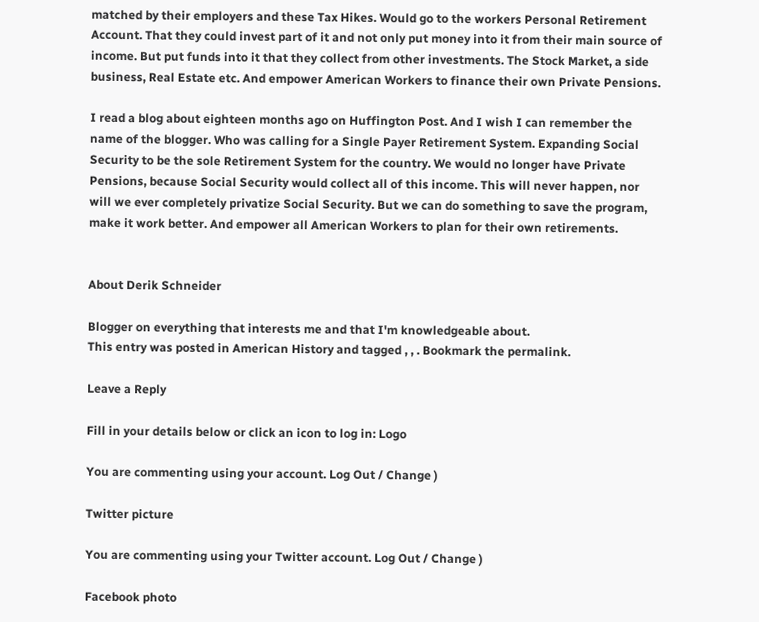matched by their employers and these Tax Hikes. Would go to the workers Personal Retirement Account. That they could invest part of it and not only put money into it from their main source of income. But put funds into it that they collect from other investments. The Stock Market, a side business, Real Estate etc. And empower American Workers to finance their own Private Pensions.

I read a blog about eighteen months ago on Huffington Post. And I wish I can remember the name of the blogger. Who was calling for a Single Payer Retirement System. Expanding Social Security to be the sole Retirement System for the country. We would no longer have Private Pensions, because Social Security would collect all of this income. This will never happen, nor will we ever completely privatize Social Security. But we can do something to save the program, make it work better. And empower all American Workers to plan for their own retirements.


About Derik Schneider

Blogger on everything that interests me and that I'm knowledgeable about.
This entry was posted in American History and tagged , , . Bookmark the permalink.

Leave a Reply

Fill in your details below or click an icon to log in: Logo

You are commenting using your account. Log Out / Change )

Twitter picture

You are commenting using your Twitter account. Log Out / Change )

Facebook photo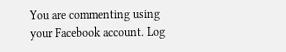You are commenting using your Facebook account. Log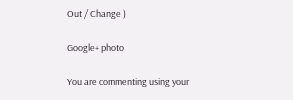Out / Change )

Google+ photo

You are commenting using your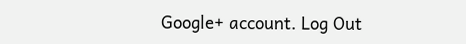Google+ account. Log Out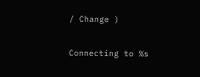/ Change )

Connecting to %s